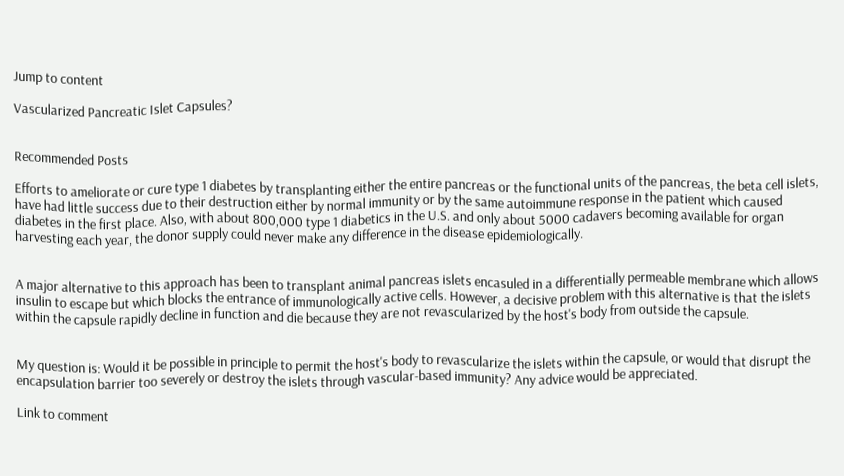Jump to content

Vascularized Pancreatic Islet Capsules?


Recommended Posts

Efforts to ameliorate or cure type 1 diabetes by transplanting either the entire pancreas or the functional units of the pancreas, the beta cell islets, have had little success due to their destruction either by normal immunity or by the same autoimmune response in the patient which caused diabetes in the first place. Also, with about 800,000 type 1 diabetics in the U.S. and only about 5000 cadavers becoming available for organ harvesting each year, the donor supply could never make any difference in the disease epidemiologically.


A major alternative to this approach has been to transplant animal pancreas islets encasuled in a differentially permeable membrane which allows insulin to escape but which blocks the entrance of immunologically active cells. However, a decisive problem with this alternative is that the islets within the capsule rapidly decline in function and die because they are not revascularized by the host's body from outside the capsule.


My question is: Would it be possible in principle to permit the host's body to revascularize the islets within the capsule, or would that disrupt the encapsulation barrier too severely or destroy the islets through vascular-based immunity? Any advice would be appreciated.

Link to comment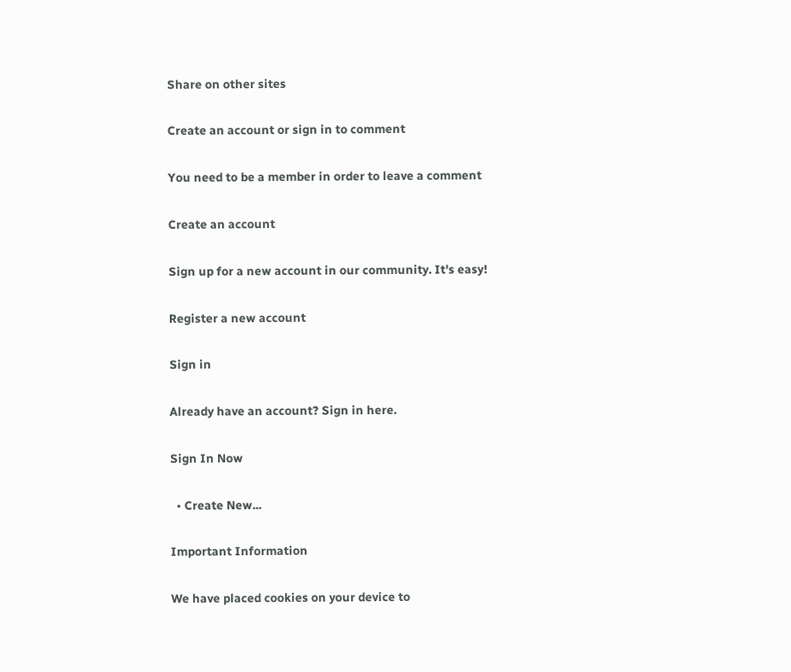Share on other sites

Create an account or sign in to comment

You need to be a member in order to leave a comment

Create an account

Sign up for a new account in our community. It's easy!

Register a new account

Sign in

Already have an account? Sign in here.

Sign In Now

  • Create New...

Important Information

We have placed cookies on your device to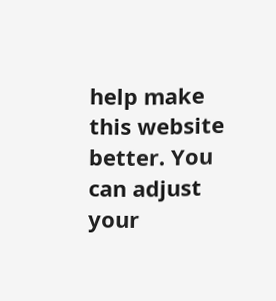help make this website better. You can adjust your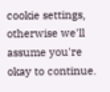cookie settings, otherwise we'll assume you're okay to continue.